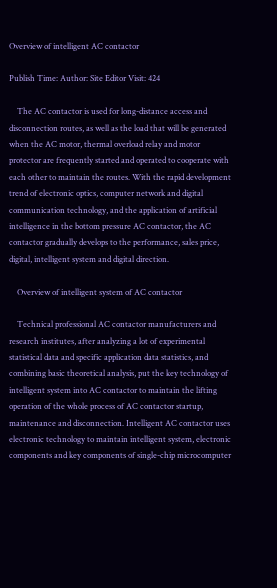Overview of intelligent AC contactor

Publish Time: Author: Site Editor Visit: 424

    The AC contactor is used for long-distance access and disconnection routes, as well as the load that will be generated when the AC motor, thermal overload relay and motor protector are frequently started and operated to cooperate with each other to maintain the routes. With the rapid development trend of electronic optics, computer network and digital communication technology, and the application of artificial intelligence in the bottom pressure AC contactor, the AC contactor gradually develops to the performance, sales price, digital, intelligent system and digital direction.

    Overview of intelligent system of AC contactor

    Technical professional AC contactor manufacturers and research institutes, after analyzing a lot of experimental statistical data and specific application data statistics, and combining basic theoretical analysis, put the key technology of intelligent system into AC contactor to maintain the lifting operation of the whole process of AC contactor startup, maintenance and disconnection. Intelligent AC contactor uses electronic technology to maintain intelligent system, electronic components and key components of single-chip microcomputer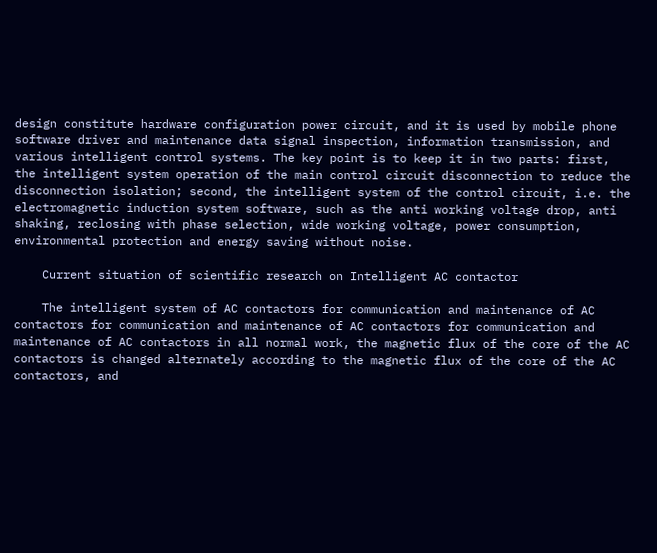design constitute hardware configuration power circuit, and it is used by mobile phone software driver and maintenance data signal inspection, information transmission, and various intelligent control systems. The key point is to keep it in two parts: first, the intelligent system operation of the main control circuit disconnection to reduce the disconnection isolation; second, the intelligent system of the control circuit, i.e. the electromagnetic induction system software, such as the anti working voltage drop, anti shaking, reclosing with phase selection, wide working voltage, power consumption, environmental protection and energy saving without noise.

    Current situation of scientific research on Intelligent AC contactor

    The intelligent system of AC contactors for communication and maintenance of AC contactors for communication and maintenance of AC contactors for communication and maintenance of AC contactors in all normal work, the magnetic flux of the core of the AC contactors is changed alternately according to the magnetic flux of the core of the AC contactors, and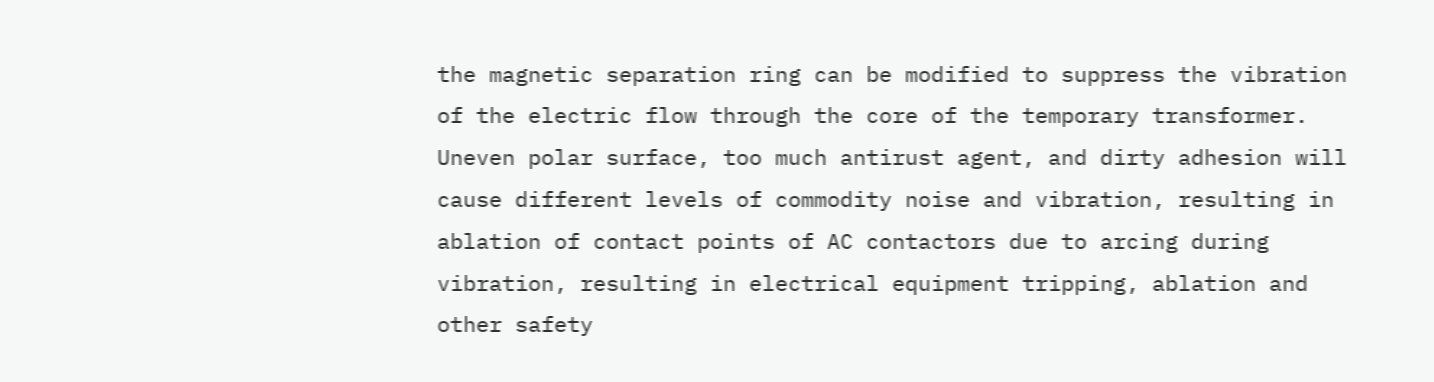the magnetic separation ring can be modified to suppress the vibration of the electric flow through the core of the temporary transformer. Uneven polar surface, too much antirust agent, and dirty adhesion will cause different levels of commodity noise and vibration, resulting in ablation of contact points of AC contactors due to arcing during vibration, resulting in electrical equipment tripping, ablation and other safety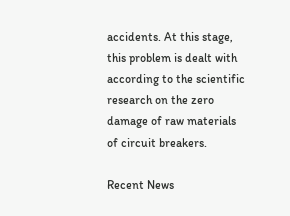accidents. At this stage, this problem is dealt with according to the scientific research on the zero damage of raw materials of circuit breakers.

Recent News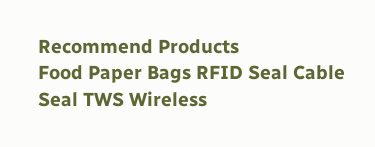Recommend Products
Food Paper Bags RFID Seal Cable Seal TWS Wireless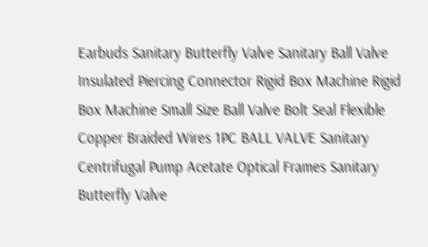Earbuds Sanitary Butterfly Valve Sanitary Ball Valve Insulated Piercing Connector Rigid Box Machine Rigid Box Machine Small Size Ball Valve Bolt Seal Flexible Copper Braided Wires 1PC BALL VALVE Sanitary Centrifugal Pump Acetate Optical Frames Sanitary Butterfly Valve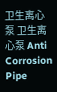卫生离心泵 卫生离心泵 Anti Corrosion Pipe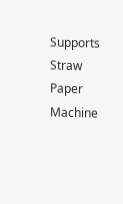Supports Straw Paper Machine